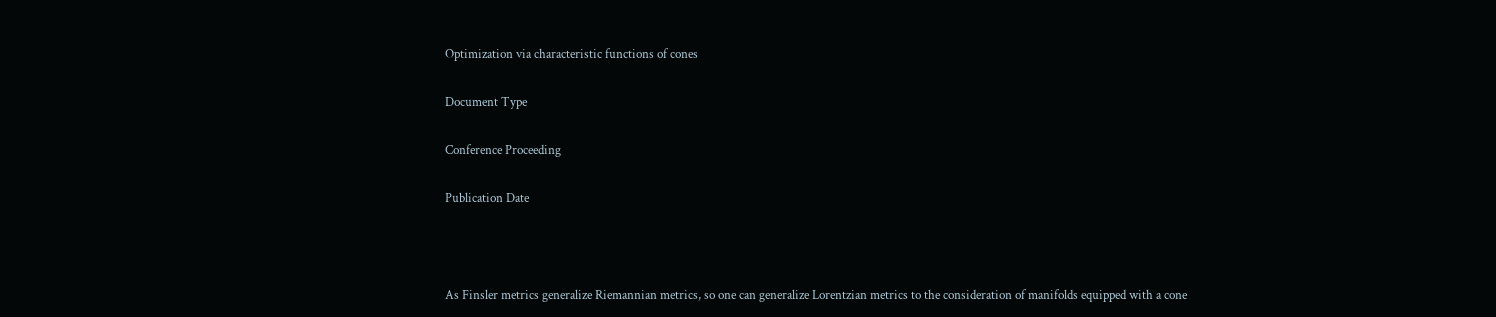Optimization via characteristic functions of cones

Document Type

Conference Proceeding

Publication Date



As Finsler metrics generalize Riemannian metrics, so one can generalize Lorentzian metrics to the consideration of manifolds equipped with a cone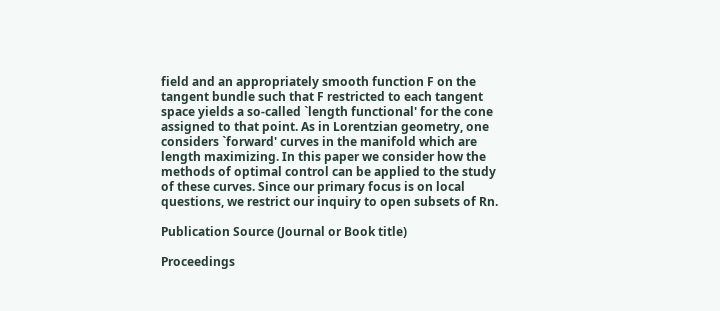field and an appropriately smooth function F on the tangent bundle such that F restricted to each tangent space yields a so-called `length functional' for the cone assigned to that point. As in Lorentzian geometry, one considers `forward' curves in the manifold which are length maximizing. In this paper we consider how the methods of optimal control can be applied to the study of these curves. Since our primary focus is on local questions, we restrict our inquiry to open subsets of Rn.

Publication Source (Journal or Book title)

Proceedings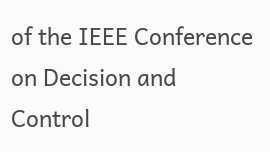of the IEEE Conference on Decision and Control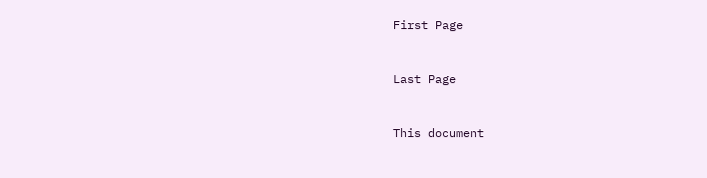First Page


Last Page


This document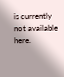is currently not available here.